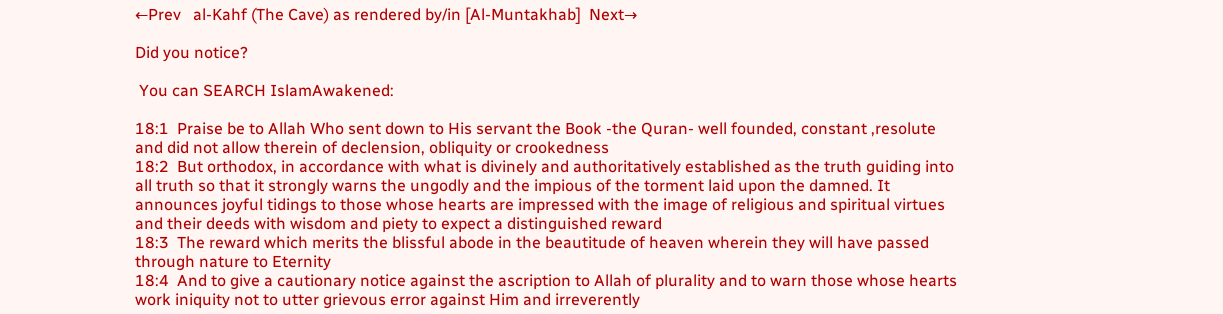←Prev   al-Kahf (The Cave) as rendered by/in [Al-Muntakhab]  Next→

Did you notice?

 You can SEARCH IslamAwakened:

18:1  Praise be to Allah Who sent down to His servant the Book -the Quran- well founded, constant ,resolute and did not allow therein of declension, obliquity or crookedness
18:2  But orthodox, in accordance with what is divinely and authoritatively established as the truth guiding into all truth so that it strongly warns the ungodly and the impious of the torment laid upon the damned. It announces joyful tidings to those whose hearts are impressed with the image of religious and spiritual virtues and their deeds with wisdom and piety to expect a distinguished reward
18:3  The reward which merits the blissful abode in the beautitude of heaven wherein they will have passed through nature to Eternity
18:4  And to give a cautionary notice against the ascription to Allah of plurality and to warn those whose hearts work iniquity not to utter grievous error against Him and irreverently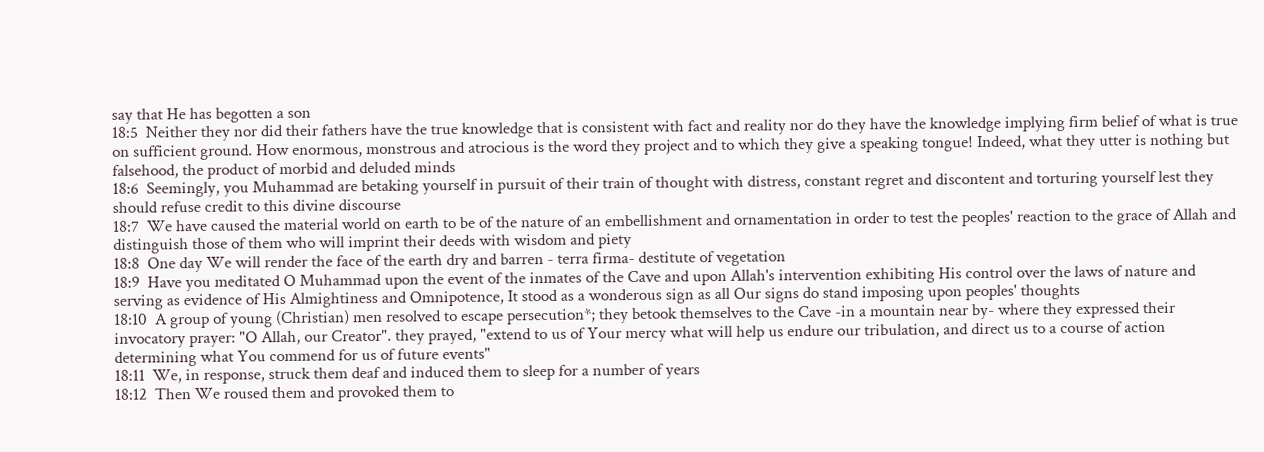say that He has begotten a son
18:5  Neither they nor did their fathers have the true knowledge that is consistent with fact and reality nor do they have the knowledge implying firm belief of what is true on sufficient ground. How enormous, monstrous and atrocious is the word they project and to which they give a speaking tongue! Indeed, what they utter is nothing but falsehood, the product of morbid and deluded minds
18:6  Seemingly, you Muhammad are betaking yourself in pursuit of their train of thought with distress, constant regret and discontent and torturing yourself lest they should refuse credit to this divine discourse
18:7  We have caused the material world on earth to be of the nature of an embellishment and ornamentation in order to test the peoples' reaction to the grace of Allah and distinguish those of them who will imprint their deeds with wisdom and piety
18:8  One day We will render the face of the earth dry and barren - terra firma- destitute of vegetation
18:9  Have you meditated O Muhammad upon the event of the inmates of the Cave and upon Allah's intervention exhibiting His control over the laws of nature and serving as evidence of His Almightiness and Omnipotence, It stood as a wonderous sign as all Our signs do stand imposing upon peoples' thoughts
18:10  A group of young (Christian) men resolved to escape persecution*; they betook themselves to the Cave -in a mountain near by- where they expressed their invocatory prayer: "O Allah, our Creator". they prayed, "extend to us of Your mercy what will help us endure our tribulation, and direct us to a course of action determining what You commend for us of future events"
18:11  We, in response, struck them deaf and induced them to sleep for a number of years
18:12  Then We roused them and provoked them to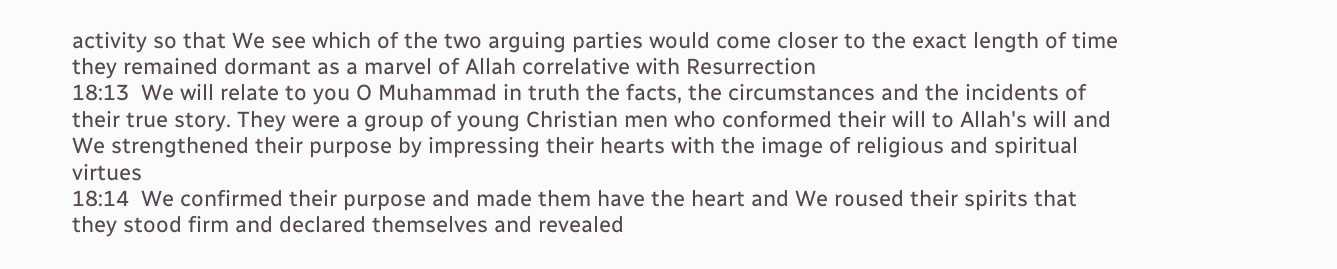activity so that We see which of the two arguing parties would come closer to the exact length of time they remained dormant as a marvel of Allah correlative with Resurrection
18:13  We will relate to you O Muhammad in truth the facts, the circumstances and the incidents of their true story. They were a group of young Christian men who conformed their will to Allah's will and We strengthened their purpose by impressing their hearts with the image of religious and spiritual virtues
18:14  We confirmed their purpose and made them have the heart and We roused their spirits that they stood firm and declared themselves and revealed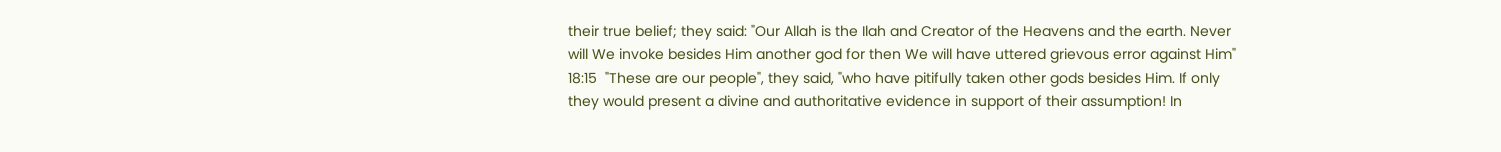their true belief; they said: "Our Allah is the Ilah and Creator of the Heavens and the earth. Never will We invoke besides Him another god for then We will have uttered grievous error against Him"
18:15  "These are our people", they said, "who have pitifully taken other gods besides Him. If only they would present a divine and authoritative evidence in support of their assumption! In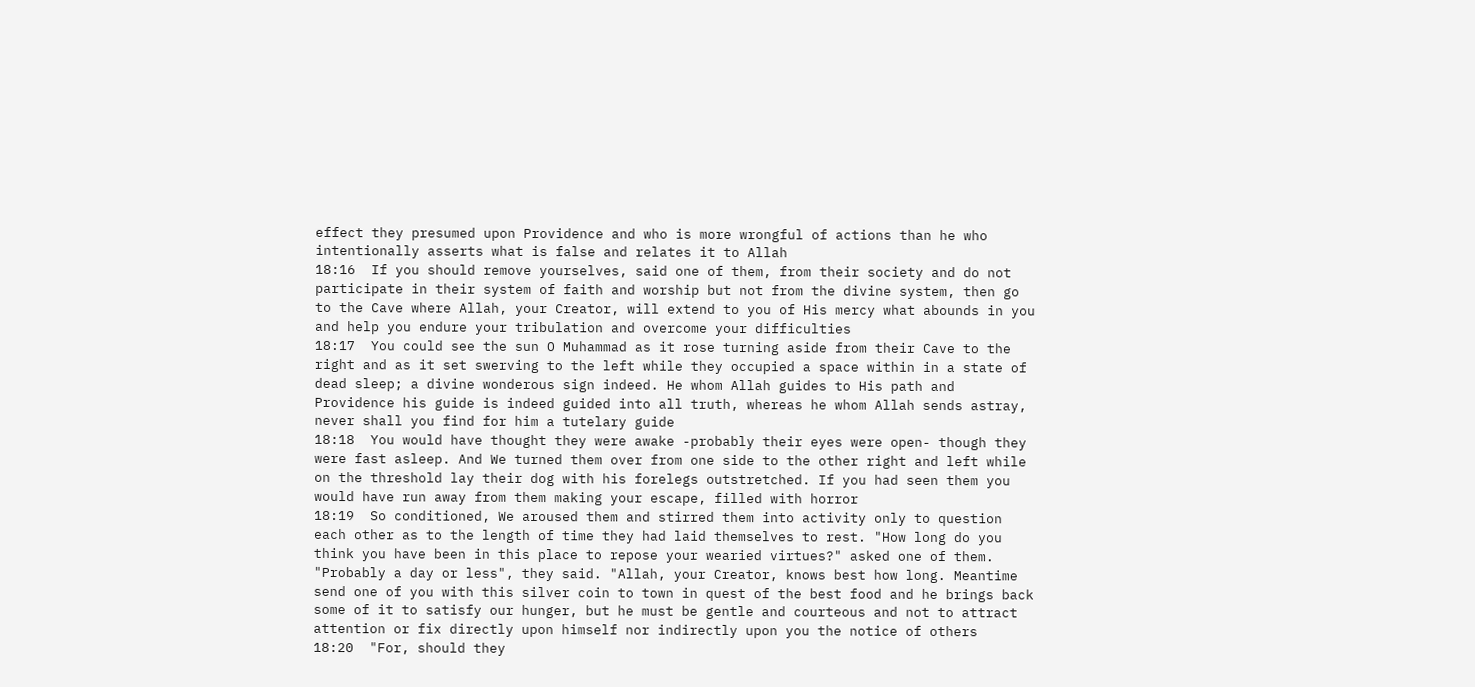effect they presumed upon Providence and who is more wrongful of actions than he who intentionally asserts what is false and relates it to Allah
18:16  If you should remove yourselves, said one of them, from their society and do not participate in their system of faith and worship but not from the divine system, then go to the Cave where Allah, your Creator, will extend to you of His mercy what abounds in you and help you endure your tribulation and overcome your difficulties
18:17  You could see the sun O Muhammad as it rose turning aside from their Cave to the right and as it set swerving to the left while they occupied a space within in a state of dead sleep; a divine wonderous sign indeed. He whom Allah guides to His path and Providence his guide is indeed guided into all truth, whereas he whom Allah sends astray, never shall you find for him a tutelary guide
18:18  You would have thought they were awake -probably their eyes were open- though they were fast asleep. And We turned them over from one side to the other right and left while on the threshold lay their dog with his forelegs outstretched. If you had seen them you would have run away from them making your escape, filled with horror
18:19  So conditioned, We aroused them and stirred them into activity only to question each other as to the length of time they had laid themselves to rest. "How long do you think you have been in this place to repose your wearied virtues?" asked one of them. "Probably a day or less", they said. "Allah, your Creator, knows best how long. Meantime send one of you with this silver coin to town in quest of the best food and he brings back some of it to satisfy our hunger, but he must be gentle and courteous and not to attract attention or fix directly upon himself nor indirectly upon you the notice of others
18:20  "For, should they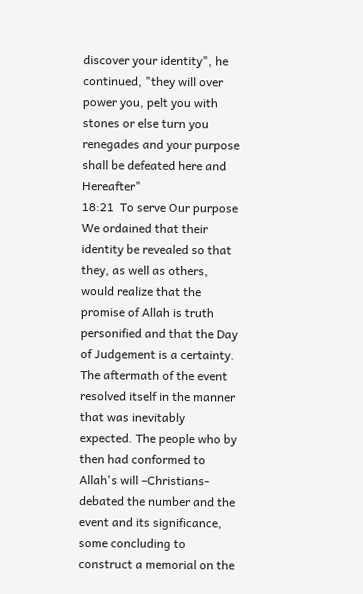discover your identity", he continued, "they will over power you, pelt you with stones or else turn you renegades and your purpose shall be defeated here and Hereafter"
18:21  To serve Our purpose We ordained that their identity be revealed so that they, as well as others, would realize that the promise of Allah is truth personified and that the Day of Judgement is a certainty. The aftermath of the event resolved itself in the manner that was inevitably expected. The people who by then had conformed to Allah's will –Christians- debated the number and the event and its significance, some concluding to construct a memorial on the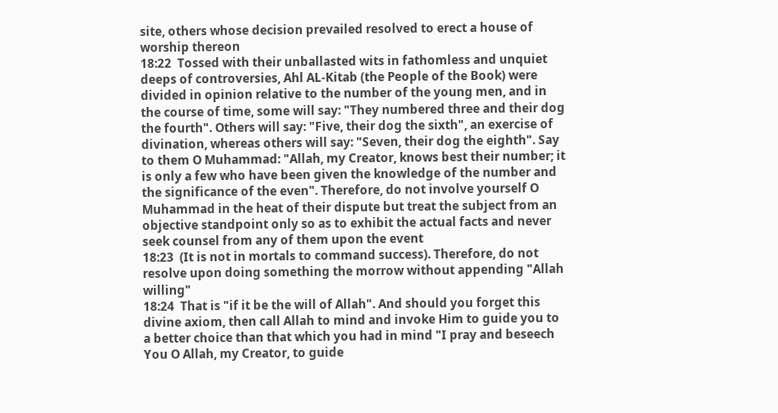site, others whose decision prevailed resolved to erect a house of worship thereon
18:22  Tossed with their unballasted wits in fathomless and unquiet deeps of controversies, Ahl AL-Kitab (the People of the Book) were divided in opinion relative to the number of the young men, and in the course of time, some will say: "They numbered three and their dog the fourth". Others will say: "Five, their dog the sixth", an exercise of divination, whereas others will say: "Seven, their dog the eighth". Say to them O Muhammad: "Allah, my Creator, knows best their number; it is only a few who have been given the knowledge of the number and the significance of the even". Therefore, do not involve yourself O Muhammad in the heat of their dispute but treat the subject from an objective standpoint only so as to exhibit the actual facts and never seek counsel from any of them upon the event
18:23  (It is not in mortals to command success). Therefore, do not resolve upon doing something the morrow without appending "Allah willing"
18:24  That is "if it be the will of Allah". And should you forget this divine axiom, then call Allah to mind and invoke Him to guide you to a better choice than that which you had in mind "I pray and beseech You O Allah, my Creator, to guide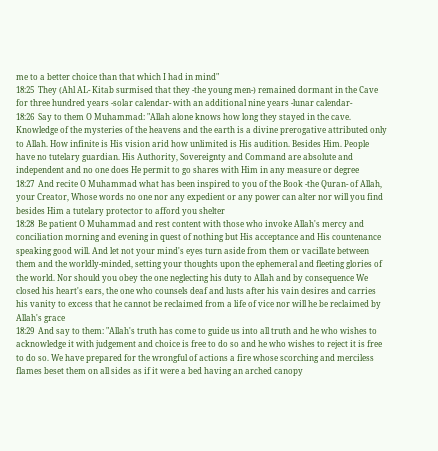me to a better choice than that which I had in mind"
18:25  They (Ahl AL- Kitab surmised that they -the young men-) remained dormant in the Cave for three hundred years -solar calendar- with an additional nine years -lunar calendar-
18:26  Say to them O Muhammad: "Allah alone knows how long they stayed in the cave. Knowledge of the mysteries of the heavens and the earth is a divine prerogative attributed only to Allah. How infinite is His vision arid how unlimited is His audition. Besides Him. People have no tutelary guardian. His Authority, Sovereignty and Command are absolute and independent and no one does He permit to go shares with Him in any measure or degree
18:27  And recite O Muhammad what has been inspired to you of the Book -the Quran- of Allah, your Creator, Whose words no one nor any expedient or any power can alter nor will you find besides Him a tutelary protector to afford you shelter
18:28  Be patient O Muhammad and rest content with those who invoke Allah's mercy and conciliation morning and evening in quest of nothing but His acceptance and His countenance speaking good will. And let not your mind's eyes turn aside from them or vacillate between them and the worldly-minded, setting your thoughts upon the ephemeral and fleeting glories of the world. Nor should you obey the one neglecting his duty to Allah and by consequence We closed his heart's ears, the one who counsels deaf and lusts after his vain desires and carries his vanity to excess that he cannot be reclaimed from a life of vice nor will he be reclaimed by Allah's grace
18:29  And say to them: "Allah's truth has come to guide us into all truth and he who wishes to acknowledge it with judgement and choice is free to do so and he who wishes to reject it is free to do so. We have prepared for the wrongful of actions a fire whose scorching and merciless flames beset them on all sides as if it were a bed having an arched canopy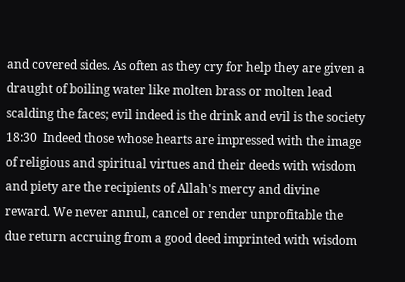and covered sides. As often as they cry for help they are given a draught of boiling water like molten brass or molten lead scalding the faces; evil indeed is the drink and evil is the society
18:30  Indeed those whose hearts are impressed with the image of religious and spiritual virtues and their deeds with wisdom and piety are the recipients of Allah's mercy and divine reward. We never annul, cancel or render unprofitable the due return accruing from a good deed imprinted with wisdom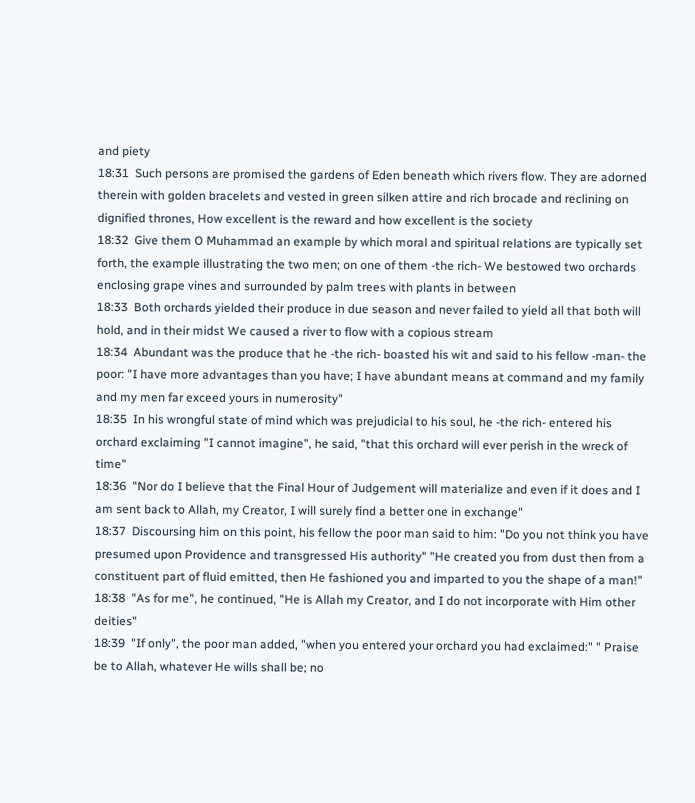and piety
18:31  Such persons are promised the gardens of Eden beneath which rivers flow. They are adorned therein with golden bracelets and vested in green silken attire and rich brocade and reclining on dignified thrones, How excellent is the reward and how excellent is the society
18:32  Give them O Muhammad an example by which moral and spiritual relations are typically set forth, the example illustrating the two men; on one of them -the rich- We bestowed two orchards enclosing grape vines and surrounded by palm trees with plants in between
18:33  Both orchards yielded their produce in due season and never failed to yield all that both will hold, and in their midst We caused a river to flow with a copious stream
18:34  Abundant was the produce that he -the rich- boasted his wit and said to his fellow -man- the poor: "I have more advantages than you have; I have abundant means at command and my family and my men far exceed yours in numerosity"
18:35  In his wrongful state of mind which was prejudicial to his soul, he -the rich- entered his orchard exclaiming "I cannot imagine", he said, "that this orchard will ever perish in the wreck of time"
18:36  "Nor do I believe that the Final Hour of Judgement will materialize and even if it does and I am sent back to Allah, my Creator, I will surely find a better one in exchange"
18:37  Discoursing him on this point, his fellow the poor man said to him: "Do you not think you have presumed upon Providence and transgressed His authority" "He created you from dust then from a constituent part of fluid emitted, then He fashioned you and imparted to you the shape of a man!"
18:38  "As for me", he continued, "He is Allah my Creator, and I do not incorporate with Him other deities"
18:39  "If only", the poor man added, "when you entered your orchard you had exclaimed:" " Praise be to Allah, whatever He wills shall be; no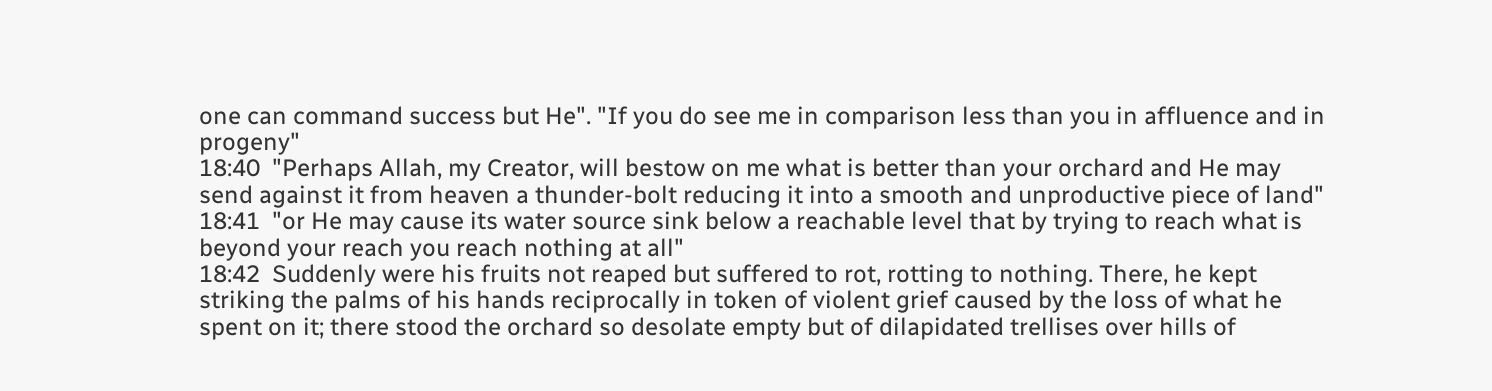one can command success but He". "If you do see me in comparison less than you in affluence and in progeny"
18:40  "Perhaps Allah, my Creator, will bestow on me what is better than your orchard and He may send against it from heaven a thunder-bolt reducing it into a smooth and unproductive piece of land"
18:41  "or He may cause its water source sink below a reachable level that by trying to reach what is beyond your reach you reach nothing at all"
18:42  Suddenly were his fruits not reaped but suffered to rot, rotting to nothing. There, he kept striking the palms of his hands reciprocally in token of violent grief caused by the loss of what he spent on it; there stood the orchard so desolate empty but of dilapidated trellises over hills of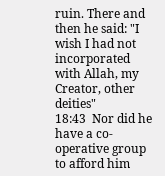ruin. There and then he said: "I wish I had not incorporated with Allah, my Creator, other deities"
18:43  Nor did he have a co-operative group to afford him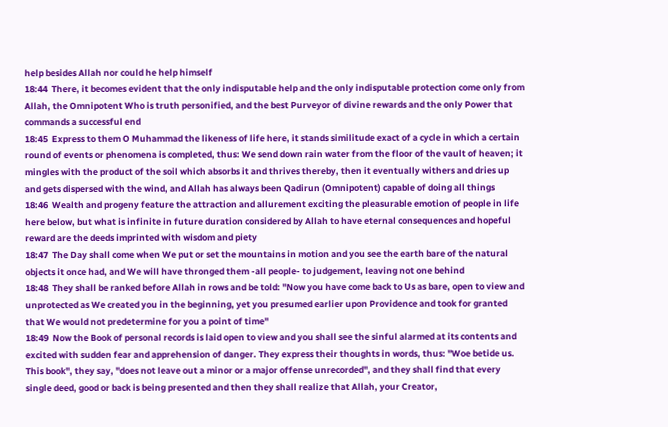help besides Allah nor could he help himself
18:44  There, it becomes evident that the only indisputable help and the only indisputable protection come only from Allah, the Omnipotent Who is truth personified, and the best Purveyor of divine rewards and the only Power that commands a successful end
18:45  Express to them O Muhammad the likeness of life here, it stands similitude exact of a cycle in which a certain round of events or phenomena is completed, thus: We send down rain water from the floor of the vault of heaven; it mingles with the product of the soil which absorbs it and thrives thereby, then it eventually withers and dries up and gets dispersed with the wind, and Allah has always been Qadirun (Omnipotent) capable of doing all things
18:46  Wealth and progeny feature the attraction and allurement exciting the pleasurable emotion of people in life here below, but what is infinite in future duration considered by Allah to have eternal consequences and hopeful reward are the deeds imprinted with wisdom and piety
18:47  The Day shall come when We put or set the mountains in motion and you see the earth bare of the natural objects it once had, and We will have thronged them -all people- to judgement, leaving not one behind
18:48  They shall be ranked before Allah in rows and be told: "Now you have come back to Us as bare, open to view and unprotected as We created you in the beginning, yet you presumed earlier upon Providence and took for granted that We would not predetermine for you a point of time"
18:49  Now the Book of personal records is laid open to view and you shall see the sinful alarmed at its contents and excited with sudden fear and apprehension of danger. They express their thoughts in words, thus: "Woe betide us. This book", they say, "does not leave out a minor or a major offense unrecorded", and they shall find that every single deed, good or back is being presented and then they shall realize that Allah, your Creator,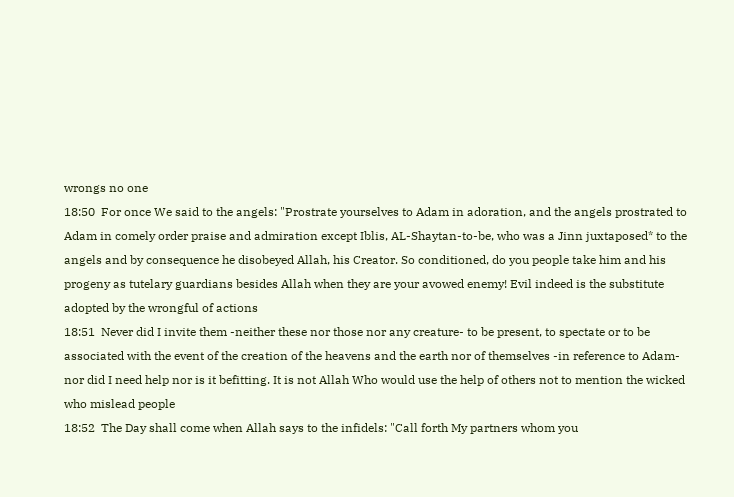wrongs no one
18:50  For once We said to the angels: "Prostrate yourselves to Adam in adoration, and the angels prostrated to Adam in comely order praise and admiration except Iblis, AL-Shaytan-to-be, who was a Jinn juxtaposed* to the angels and by consequence he disobeyed Allah, his Creator. So conditioned, do you people take him and his progeny as tutelary guardians besides Allah when they are your avowed enemy! Evil indeed is the substitute adopted by the wrongful of actions
18:51  Never did I invite them -neither these nor those nor any creature- to be present, to spectate or to be associated with the event of the creation of the heavens and the earth nor of themselves -in reference to Adam- nor did I need help nor is it befitting. It is not Allah Who would use the help of others not to mention the wicked who mislead people
18:52  The Day shall come when Allah says to the infidels: "Call forth My partners whom you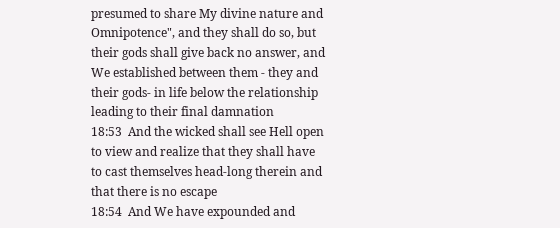presumed to share My divine nature and Omnipotence", and they shall do so, but their gods shall give back no answer, and We established between them - they and their gods- in life below the relationship leading to their final damnation
18:53  And the wicked shall see Hell open to view and realize that they shall have to cast themselves head-long therein and that there is no escape
18:54  And We have expounded and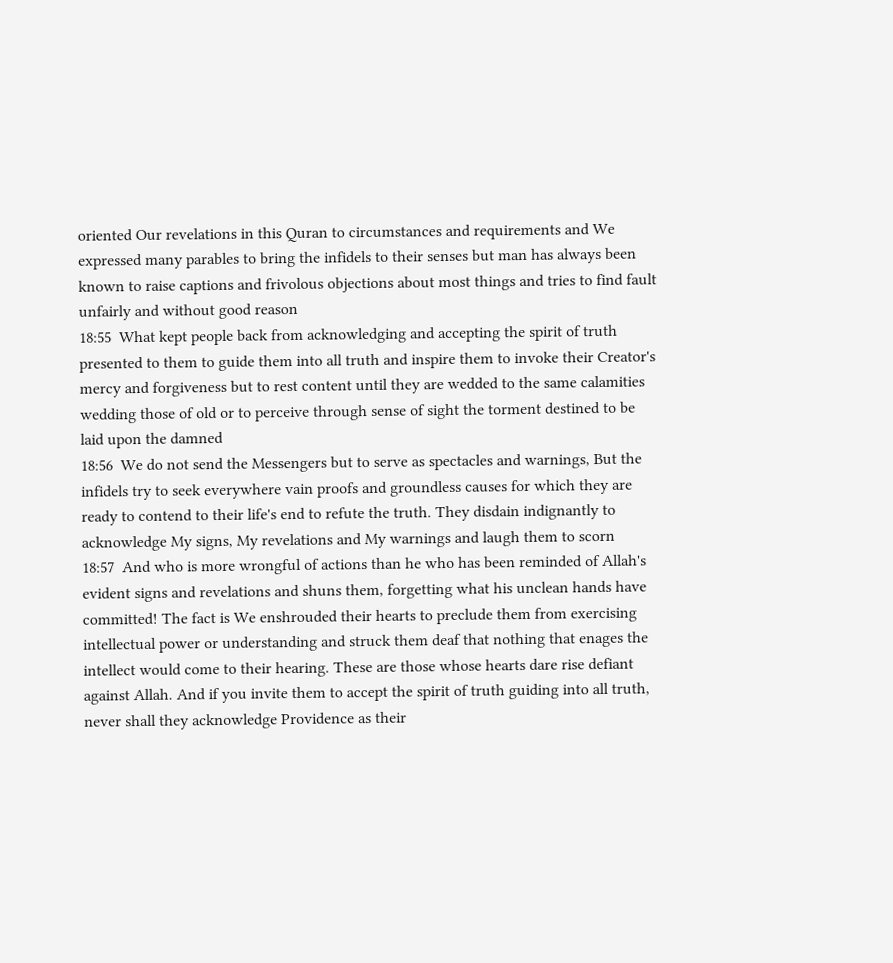oriented Our revelations in this Quran to circumstances and requirements and We expressed many parables to bring the infidels to their senses but man has always been known to raise captions and frivolous objections about most things and tries to find fault unfairly and without good reason
18:55  What kept people back from acknowledging and accepting the spirit of truth presented to them to guide them into all truth and inspire them to invoke their Creator's mercy and forgiveness but to rest content until they are wedded to the same calamities wedding those of old or to perceive through sense of sight the torment destined to be laid upon the damned
18:56  We do not send the Messengers but to serve as spectacles and warnings, But the infidels try to seek everywhere vain proofs and groundless causes for which they are ready to contend to their life's end to refute the truth. They disdain indignantly to acknowledge My signs, My revelations and My warnings and laugh them to scorn
18:57  And who is more wrongful of actions than he who has been reminded of Allah's evident signs and revelations and shuns them, forgetting what his unclean hands have committed! The fact is We enshrouded their hearts to preclude them from exercising intellectual power or understanding and struck them deaf that nothing that enages the intellect would come to their hearing. These are those whose hearts dare rise defiant against Allah. And if you invite them to accept the spirit of truth guiding into all truth, never shall they acknowledge Providence as their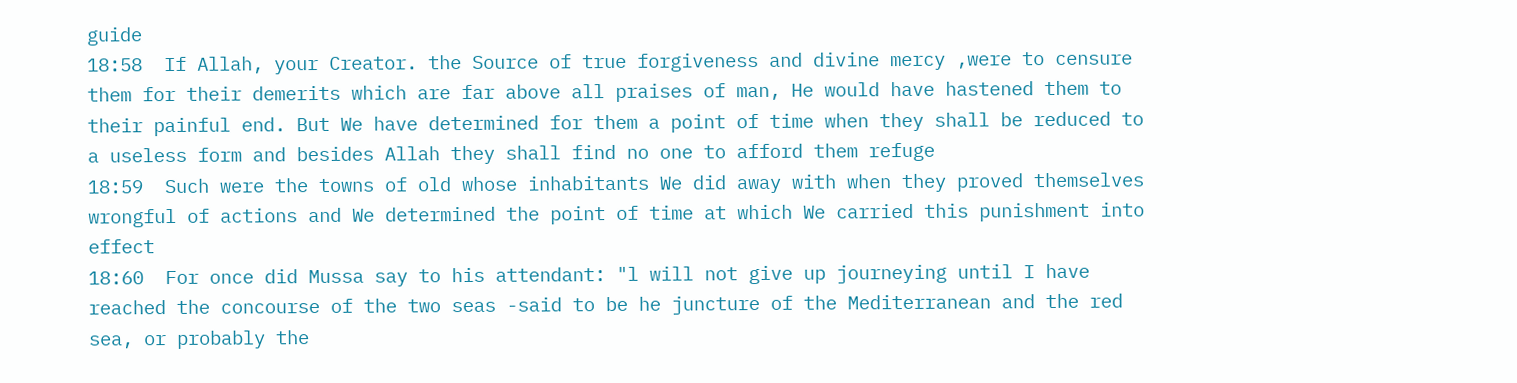guide
18:58  If Allah, your Creator. the Source of true forgiveness and divine mercy ,were to censure them for their demerits which are far above all praises of man, He would have hastened them to their painful end. But We have determined for them a point of time when they shall be reduced to a useless form and besides Allah they shall find no one to afford them refuge
18:59  Such were the towns of old whose inhabitants We did away with when they proved themselves wrongful of actions and We determined the point of time at which We carried this punishment into effect
18:60  For once did Mussa say to his attendant: "l will not give up journeying until I have reached the concourse of the two seas -said to be he juncture of the Mediterranean and the red sea, or probably the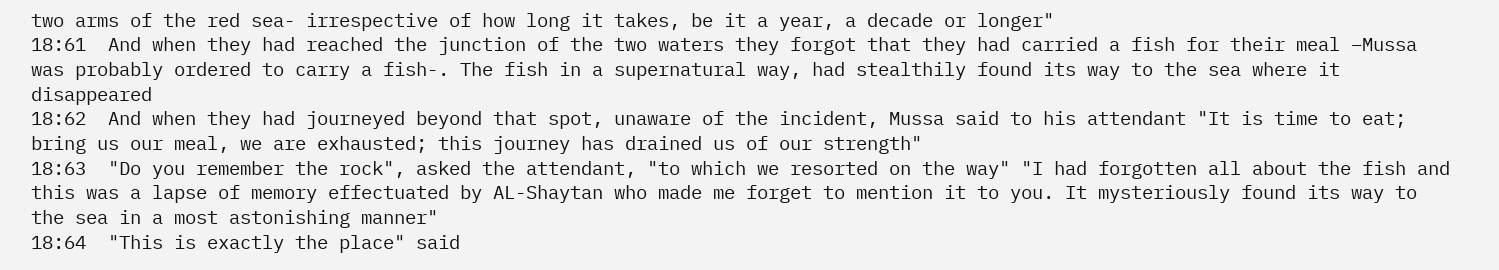two arms of the red sea- irrespective of how long it takes, be it a year, a decade or longer"
18:61  And when they had reached the junction of the two waters they forgot that they had carried a fish for their meal –Mussa was probably ordered to carry a fish-. The fish in a supernatural way, had stealthily found its way to the sea where it disappeared
18:62  And when they had journeyed beyond that spot, unaware of the incident, Mussa said to his attendant "It is time to eat; bring us our meal, we are exhausted; this journey has drained us of our strength"
18:63  "Do you remember the rock", asked the attendant, "to which we resorted on the way" "I had forgotten all about the fish and this was a lapse of memory effectuated by AL-Shaytan who made me forget to mention it to you. It mysteriously found its way to the sea in a most astonishing manner"
18:64  "This is exactly the place" said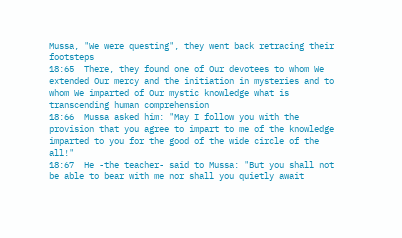Mussa, "We were questing", they went back retracing their footsteps
18:65  There, they found one of Our devotees to whom We extended Our mercy and the initiation in mysteries and to whom We imparted of Our mystic knowledge what is transcending human comprehension
18:66  Mussa asked him: "May I follow you with the provision that you agree to impart to me of the knowledge imparted to you for the good of the wide circle of the all!"
18:67  He -the teacher- said to Mussa: "But you shall not be able to bear with me nor shall you quietly await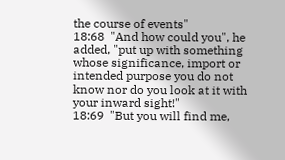the course of events"
18:68  "And how could you", he added, "put up with something whose significance, import or intended purpose you do not know nor do you look at it with your inward sight!"
18:69  "But you will find me,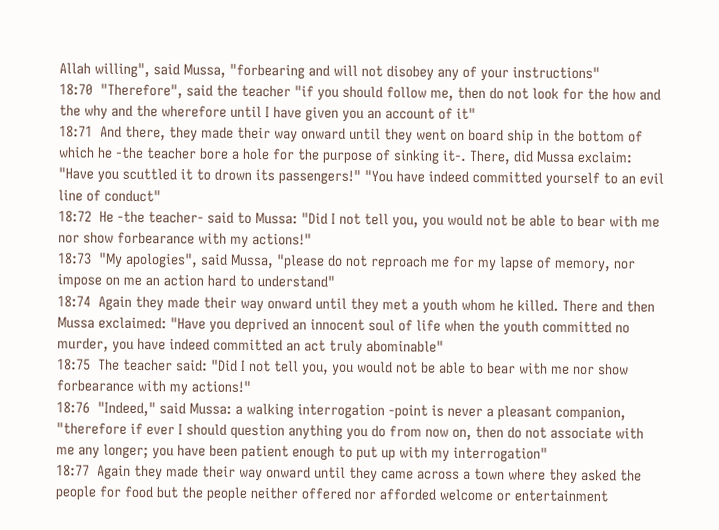Allah willing", said Mussa, "forbearing and will not disobey any of your instructions"
18:70  "Therefore", said the teacher "if you should follow me, then do not look for the how and the why and the wherefore until I have given you an account of it"
18:71  And there, they made their way onward until they went on board ship in the bottom of which he -the teacher bore a hole for the purpose of sinking it-. There, did Mussa exclaim: "Have you scuttled it to drown its passengers!" "You have indeed committed yourself to an evil line of conduct"
18:72  He -the teacher- said to Mussa: "Did I not tell you, you would not be able to bear with me nor show forbearance with my actions!"
18:73  "My apologies", said Mussa, "please do not reproach me for my lapse of memory, nor impose on me an action hard to understand"
18:74  Again they made their way onward until they met a youth whom he killed. There and then Mussa exclaimed: "Have you deprived an innocent soul of life when the youth committed no murder, you have indeed committed an act truly abominable"
18:75  The teacher said: "Did I not tell you, you would not be able to bear with me nor show forbearance with my actions!"
18:76  "Indeed," said Mussa: a walking interrogation -point is never a pleasant companion, "therefore if ever I should question anything you do from now on, then do not associate with me any longer; you have been patient enough to put up with my interrogation"
18:77  Again they made their way onward until they came across a town where they asked the people for food but the people neither offered nor afforded welcome or entertainment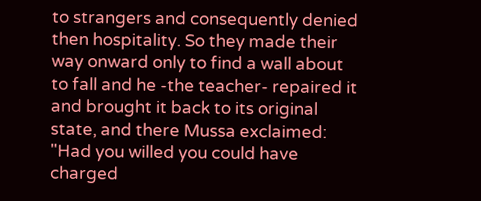to strangers and consequently denied then hospitality. So they made their way onward only to find a wall about to fall and he -the teacher- repaired it and brought it back to its original state, and there Mussa exclaimed: "Had you willed you could have charged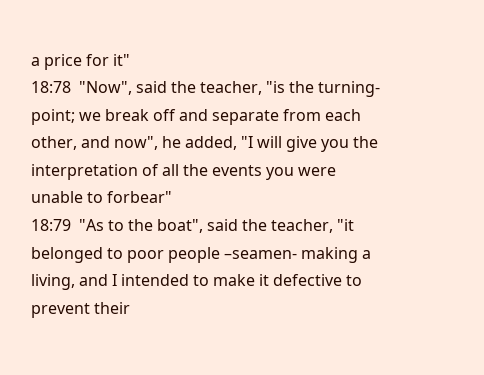a price for it"
18:78  "Now", said the teacher, "is the turning-point; we break off and separate from each other, and now", he added, "I will give you the interpretation of all the events you were unable to forbear"
18:79  "As to the boat", said the teacher, "it belonged to poor people –seamen- making a living, and I intended to make it defective to prevent their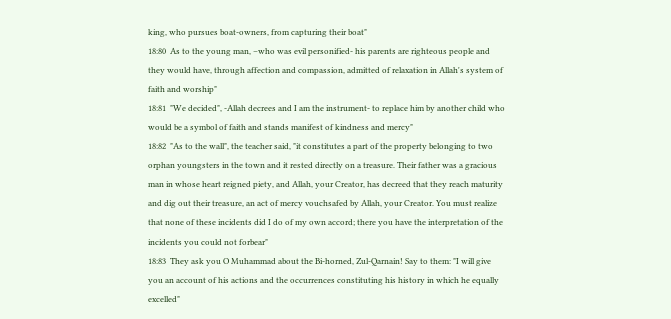king, who pursues boat-owners, from capturing their boat"
18:80  As to the young man, –who was evil personified- his parents are righteous people and they would have, through affection and compassion, admitted of relaxation in Allah's system of faith and worship"
18:81  "We decided", -Allah decrees and I am the instrument- to replace him by another child who would be a symbol of faith and stands manifest of kindness and mercy"
18:82  "As to the wall", the teacher said, "it constitutes a part of the property belonging to two orphan youngsters in the town and it rested directly on a treasure. Their father was a gracious man in whose heart reigned piety, and Allah, your Creator, has decreed that they reach maturity and dig out their treasure, an act of mercy vouchsafed by Allah, your Creator. You must realize that none of these incidents did I do of my own accord; there you have the interpretation of the incidents you could not forbear"
18:83  They ask you O Muhammad about the Bi-horned, Zul-Qarnain! Say to them: "I will give you an account of his actions and the occurrences constituting his history in which he equally excelled"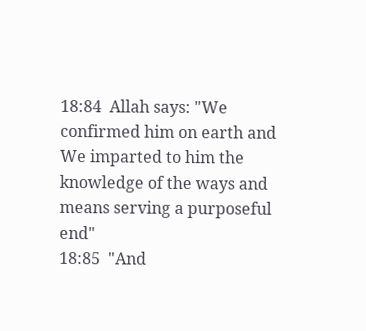18:84  Allah says: "We confirmed him on earth and We imparted to him the knowledge of the ways and means serving a purposeful end"
18:85  "And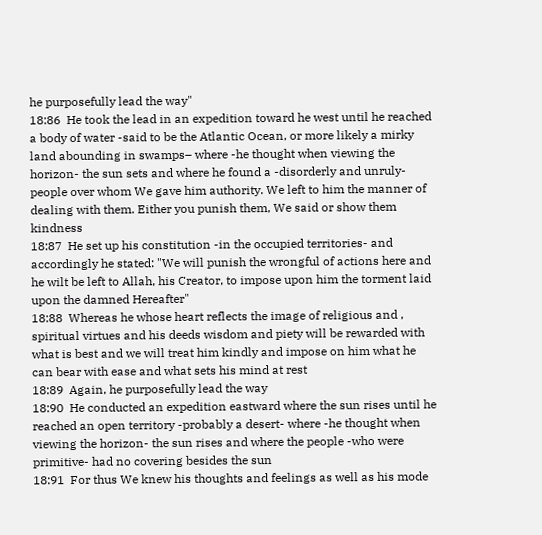he purposefully lead the way"
18:86  He took the lead in an expedition toward he west until he reached a body of water -said to be the Atlantic Ocean, or more likely a mirky land abounding in swamps– where -he thought when viewing the horizon- the sun sets and where he found a -disorderly and unruly- people over whom We gave him authority. We left to him the manner of dealing with them. Either you punish them, We said or show them kindness
18:87  He set up his constitution -in the occupied territories- and accordingly he stated: "We will punish the wrongful of actions here and he wilt be left to Allah, his Creator, to impose upon him the torment laid upon the damned Hereafter"
18:88  Whereas he whose heart reflects the image of religious and , spiritual virtues and his deeds wisdom and piety will be rewarded with what is best and we will treat him kindly and impose on him what he can bear with ease and what sets his mind at rest
18:89  Again, he purposefully lead the way
18:90  He conducted an expedition eastward where the sun rises until he reached an open territory -probably a desert- where -he thought when viewing the horizon- the sun rises and where the people -who were primitive- had no covering besides the sun
18:91  For thus We knew his thoughts and feelings as well as his mode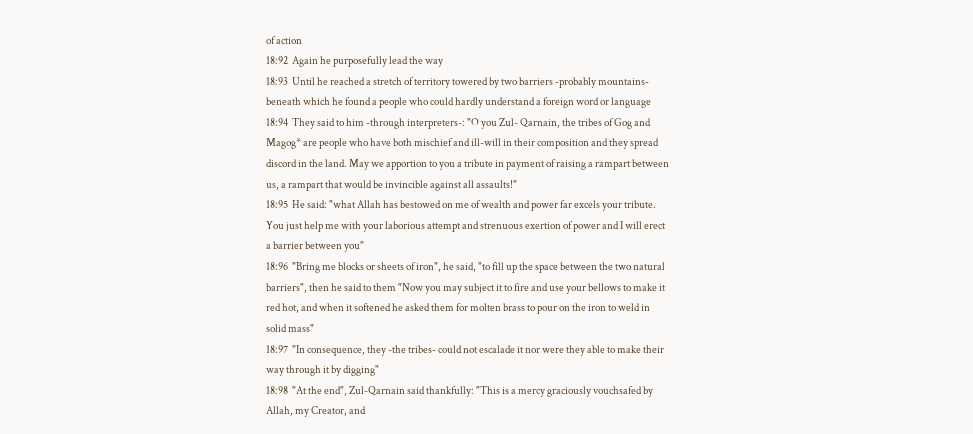of action
18:92  Again he purposefully lead the way
18:93  Until he reached a stretch of territory towered by two barriers -probably mountains- beneath which he found a people who could hardly understand a foreign word or language
18:94  They said to him -through interpreters-: "O you Zul- Qarnain, the tribes of Gog and Magog* are people who have both mischief and ill-will in their composition and they spread discord in the land. May we apportion to you a tribute in payment of raising a rampart between us, a rampart that would be invincible against all assaults!"
18:95  He said: "what Allah has bestowed on me of wealth and power far excels your tribute. You just help me with your laborious attempt and strenuous exertion of power and I will erect a barrier between you"
18:96  "Bring me blocks or sheets of iron", he said, "to fill up the space between the two natural barriers", then he said to them "Now you may subject it to fire and use your bellows to make it red hot, and when it softened he asked them for molten brass to pour on the iron to weld in solid mass"
18:97  "In consequence, they -the tribes- could not escalade it nor were they able to make their way through it by digging"
18:98  "At the end", Zul-Qarnain said thankfully: "This is a mercy graciously vouchsafed by Allah, my Creator, and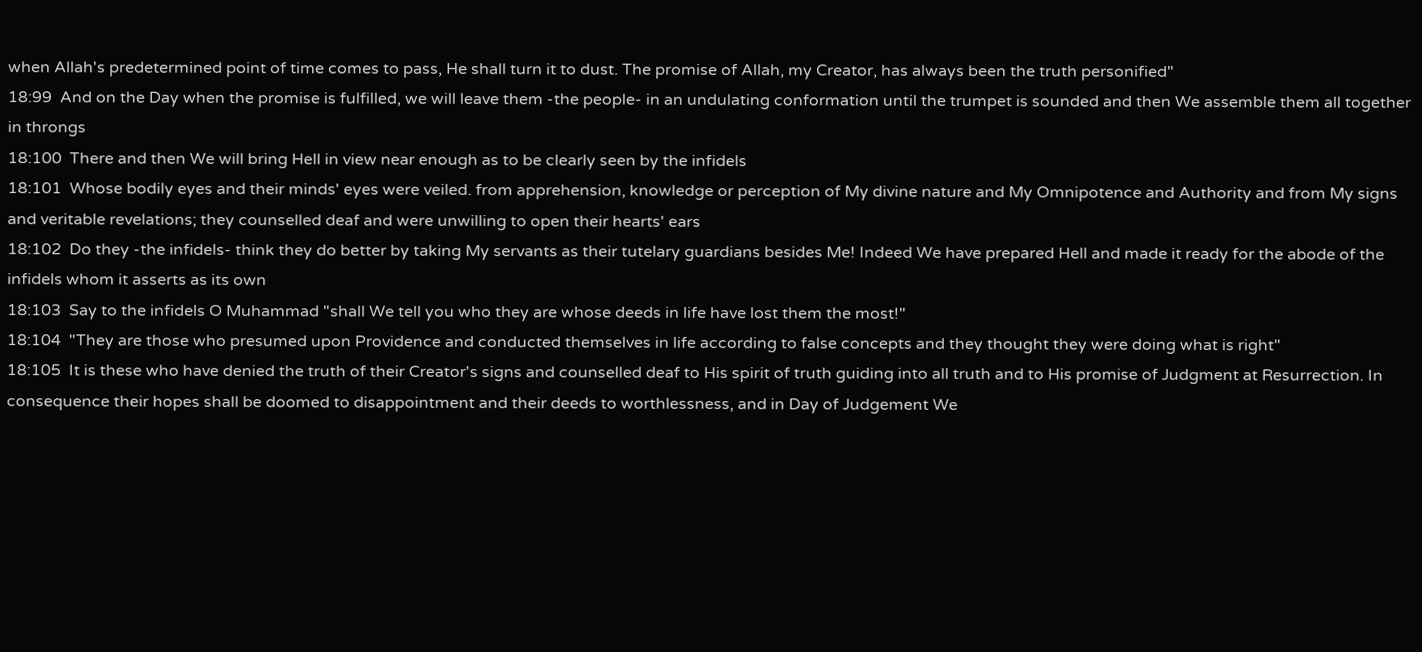when Allah's predetermined point of time comes to pass, He shall turn it to dust. The promise of Allah, my Creator, has always been the truth personified"
18:99  And on the Day when the promise is fulfilled, we will leave them -the people- in an undulating conformation until the trumpet is sounded and then We assemble them all together in throngs
18:100  There and then We will bring Hell in view near enough as to be clearly seen by the infidels
18:101  Whose bodily eyes and their minds' eyes were veiled. from apprehension, knowledge or perception of My divine nature and My Omnipotence and Authority and from My signs and veritable revelations; they counselled deaf and were unwilling to open their hearts' ears
18:102  Do they -the infidels- think they do better by taking My servants as their tutelary guardians besides Me! Indeed We have prepared Hell and made it ready for the abode of the infidels whom it asserts as its own
18:103  Say to the infidels O Muhammad "shall We tell you who they are whose deeds in life have lost them the most!"
18:104  "They are those who presumed upon Providence and conducted themselves in life according to false concepts and they thought they were doing what is right"
18:105  It is these who have denied the truth of their Creator's signs and counselled deaf to His spirit of truth guiding into all truth and to His promise of Judgment at Resurrection. In consequence their hopes shall be doomed to disappointment and their deeds to worthlessness, and in Day of Judgement We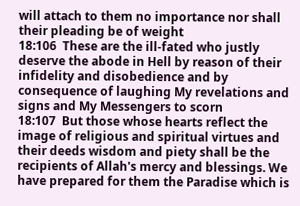will attach to them no importance nor shall their pleading be of weight
18:106  These are the ill-fated who justly deserve the abode in Hell by reason of their infidelity and disobedience and by consequence of laughing My revelations and signs and My Messengers to scorn
18:107  But those whose hearts reflect the image of religious and spiritual virtues and their deeds wisdom and piety shall be the recipients of Allah's mercy and blessings. We have prepared for them the Paradise which is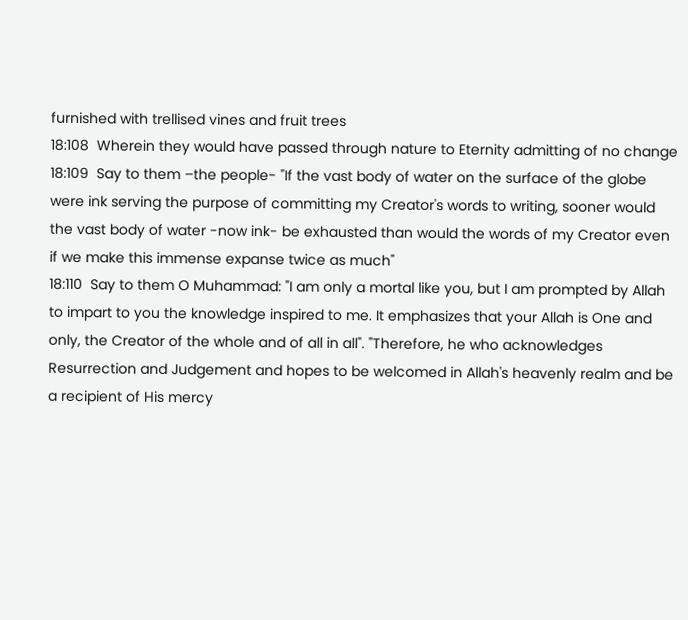furnished with trellised vines and fruit trees
18:108  Wherein they would have passed through nature to Eternity admitting of no change
18:109  Say to them –the people- "If the vast body of water on the surface of the globe were ink serving the purpose of committing my Creator's words to writing, sooner would the vast body of water -now ink- be exhausted than would the words of my Creator even if we make this immense expanse twice as much"
18:110  Say to them O Muhammad: "I am only a mortal like you, but I am prompted by Allah to impart to you the knowledge inspired to me. It emphasizes that your Allah is One and only, the Creator of the whole and of all in all". "Therefore, he who acknowledges Resurrection and Judgement and hopes to be welcomed in Allah's heavenly realm and be a recipient of His mercy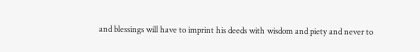and blessings will have to imprint his deeds with wisdom and piety and never to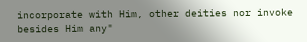incorporate with Him, other deities nor invoke besides Him any"